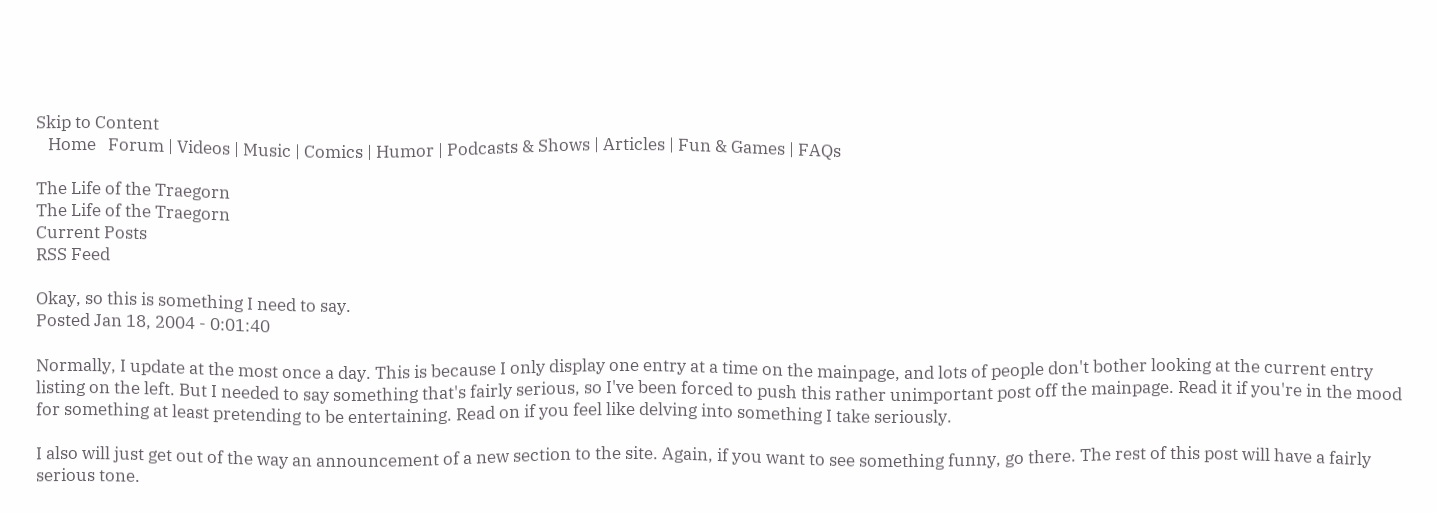Skip to Content
   Home   Forum | Videos | Music | Comics | Humor | Podcasts & Shows | Articles | Fun & Games | FAQs

The Life of the Traegorn
The Life of the Traegorn
Current Posts
RSS Feed

Okay, so this is something I need to say.
Posted Jan 18, 2004 - 0:01:40

Normally, I update at the most once a day. This is because I only display one entry at a time on the mainpage, and lots of people don't bother looking at the current entry listing on the left. But I needed to say something that's fairly serious, so I've been forced to push this rather unimportant post off the mainpage. Read it if you're in the mood for something at least pretending to be entertaining. Read on if you feel like delving into something I take seriously.

I also will just get out of the way an announcement of a new section to the site. Again, if you want to see something funny, go there. The rest of this post will have a fairly serious tone.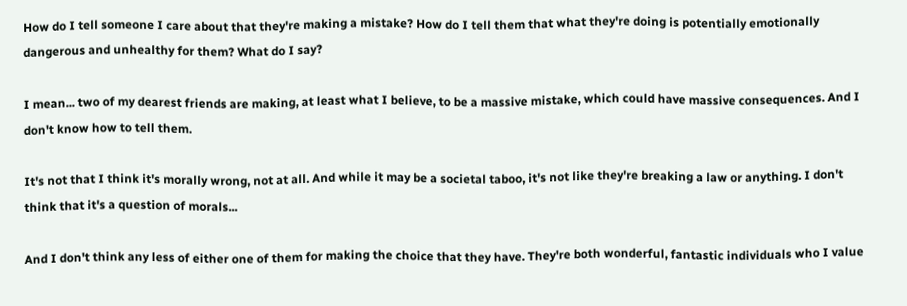How do I tell someone I care about that they're making a mistake? How do I tell them that what they're doing is potentially emotionally dangerous and unhealthy for them? What do I say?

I mean... two of my dearest friends are making, at least what I believe, to be a massive mistake, which could have massive consequences. And I don't know how to tell them.

It's not that I think it's morally wrong, not at all. And while it may be a societal taboo, it's not like they're breaking a law or anything. I don't think that it's a question of morals...

And I don't think any less of either one of them for making the choice that they have. They're both wonderful, fantastic individuals who I value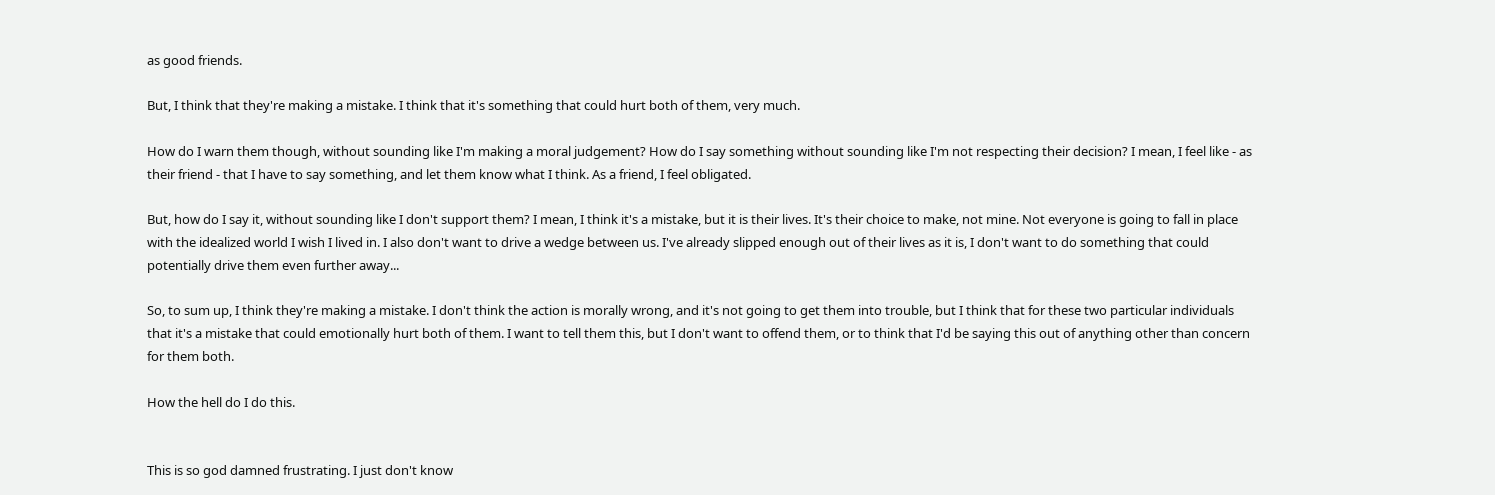as good friends.

But, I think that they're making a mistake. I think that it's something that could hurt both of them, very much.

How do I warn them though, without sounding like I'm making a moral judgement? How do I say something without sounding like I'm not respecting their decision? I mean, I feel like - as their friend - that I have to say something, and let them know what I think. As a friend, I feel obligated.

But, how do I say it, without sounding like I don't support them? I mean, I think it's a mistake, but it is their lives. It's their choice to make, not mine. Not everyone is going to fall in place with the idealized world I wish I lived in. I also don't want to drive a wedge between us. I've already slipped enough out of their lives as it is, I don't want to do something that could potentially drive them even further away...

So, to sum up, I think they're making a mistake. I don't think the action is morally wrong, and it's not going to get them into trouble, but I think that for these two particular individuals that it's a mistake that could emotionally hurt both of them. I want to tell them this, but I don't want to offend them, or to think that I'd be saying this out of anything other than concern for them both.

How the hell do I do this.


This is so god damned frustrating. I just don't know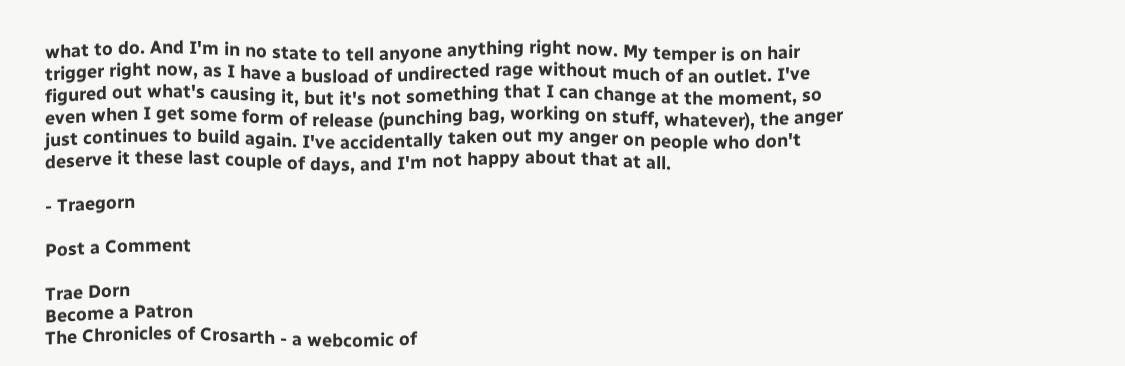what to do. And I'm in no state to tell anyone anything right now. My temper is on hair trigger right now, as I have a busload of undirected rage without much of an outlet. I've figured out what's causing it, but it's not something that I can change at the moment, so even when I get some form of release (punching bag, working on stuff, whatever), the anger just continues to build again. I've accidentally taken out my anger on people who don't deserve it these last couple of days, and I'm not happy about that at all.

- Traegorn

Post a Comment

Trae Dorn
Become a Patron
The Chronicles of Crosarth - a webcomic of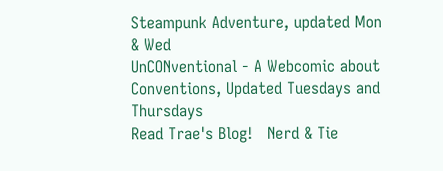Steampunk Adventure, updated Mon & Wed
UnCONventional - A Webcomic about Conventions, Updated Tuesdays and Thursdays
Read Trae's Blog!   Nerd & Tie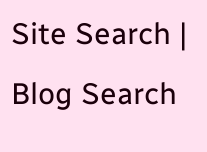Site Search | Blog Search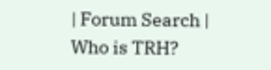| Forum Search | Who is TRH?